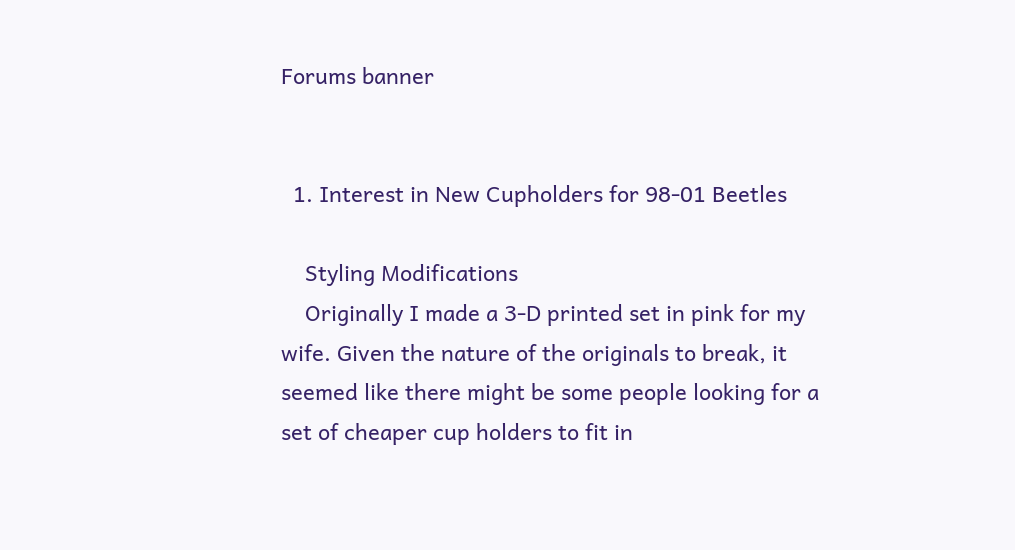Forums banner


  1. Interest in New Cupholders for 98-01 Beetles

    Styling Modifications
    Originally I made a 3-D printed set in pink for my wife. Given the nature of the originals to break, it seemed like there might be some people looking for a set of cheaper cup holders to fit in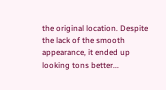the original location. Despite the lack of the smooth appearance, it ended up looking tons better...